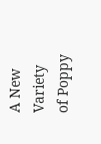A New Variety of Poppy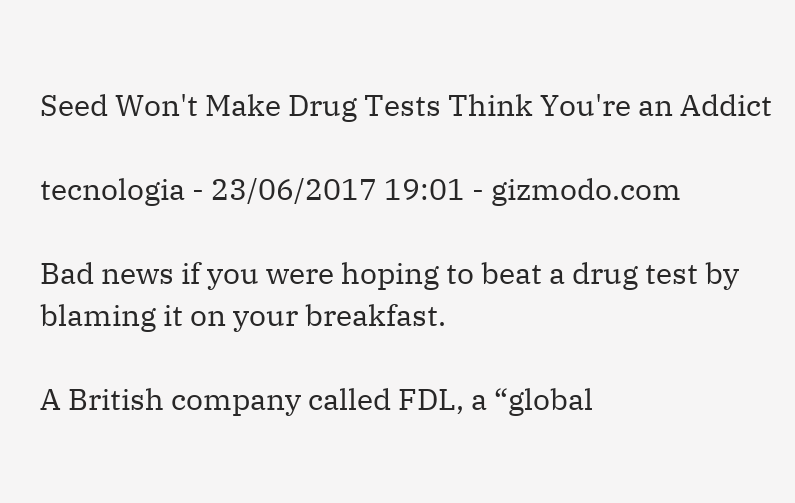Seed Won't Make Drug Tests Think You're an Addict

tecnologia - 23/06/2017 19:01 - gizmodo.com

Bad news if you were hoping to beat a drug test by blaming it on your breakfast.

A British company called FDL, a “global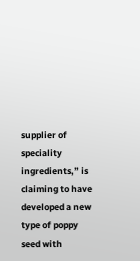supplier of speciality ingredients,” is claiming to have developed a new type of poppy seed with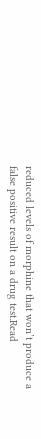reduced levels of morphine that won’t produce a false positive result on a drug test.Read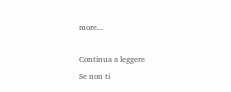more...

Continua a leggere
Se non ti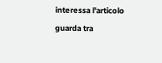interessa l'articolo guarda tra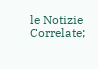le Notizie Correlate;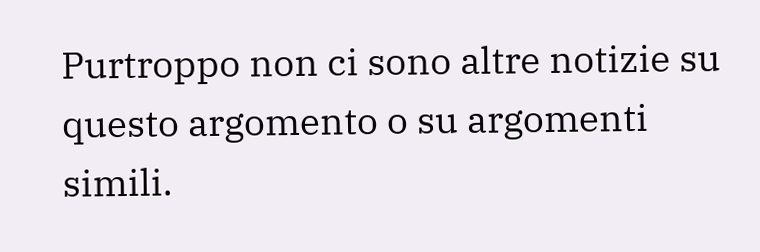Purtroppo non ci sono altre notizie su questo argomento o su argomenti simili.